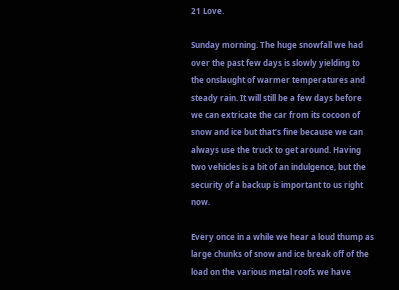21 Love.

Sunday morning. The huge snowfall we had over the past few days is slowly yielding to the onslaught of warmer temperatures and steady rain. It will still be a few days before we can extricate the car from its cocoon of snow and ice but that’s fine because we can always use the truck to get around. Having two vehicles is a bit of an indulgence, but the security of a backup is important to us right now.

Every once in a while we hear a loud thump as large chunks of snow and ice break off of the load on the various metal roofs we have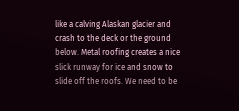like a calving Alaskan glacier and crash to the deck or the ground below. Metal roofing creates a nice slick runway for ice and snow to slide off the roofs. We need to be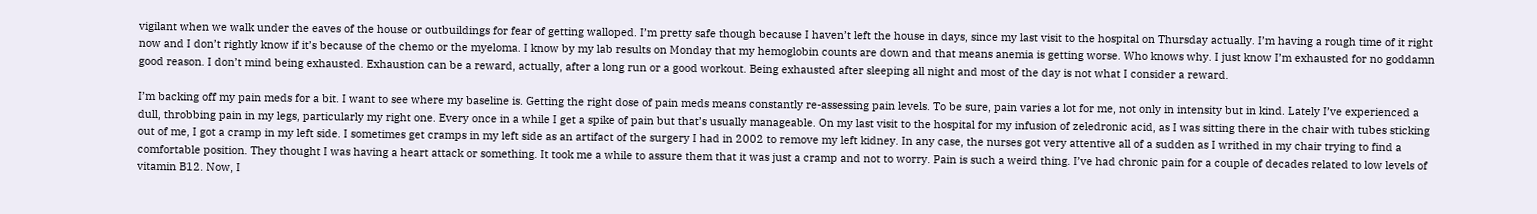vigilant when we walk under the eaves of the house or outbuildings for fear of getting walloped. I’m pretty safe though because I haven’t left the house in days, since my last visit to the hospital on Thursday actually. I’m having a rough time of it right now and I don’t rightly know if it’s because of the chemo or the myeloma. I know by my lab results on Monday that my hemoglobin counts are down and that means anemia is getting worse. Who knows why. I just know I’m exhausted for no goddamn good reason. I don’t mind being exhausted. Exhaustion can be a reward, actually, after a long run or a good workout. Being exhausted after sleeping all night and most of the day is not what I consider a reward.

I’m backing off my pain meds for a bit. I want to see where my baseline is. Getting the right dose of pain meds means constantly re-assessing pain levels. To be sure, pain varies a lot for me, not only in intensity but in kind. Lately I’ve experienced a dull, throbbing pain in my legs, particularly my right one. Every once in a while I get a spike of pain but that’s usually manageable. On my last visit to the hospital for my infusion of zeledronic acid, as I was sitting there in the chair with tubes sticking out of me, I got a cramp in my left side. I sometimes get cramps in my left side as an artifact of the surgery I had in 2002 to remove my left kidney. In any case, the nurses got very attentive all of a sudden as I writhed in my chair trying to find a comfortable position. They thought I was having a heart attack or something. It took me a while to assure them that it was just a cramp and not to worry. Pain is such a weird thing. I’ve had chronic pain for a couple of decades related to low levels of vitamin B12. Now, I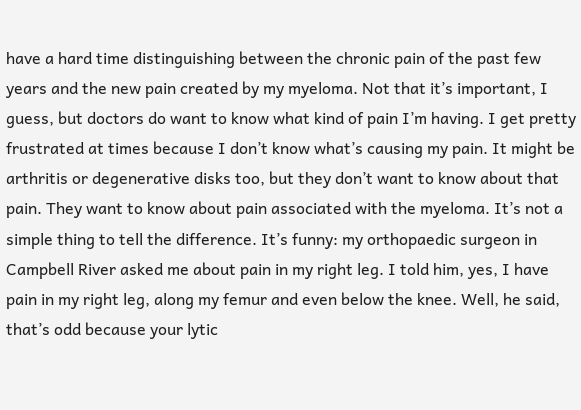have a hard time distinguishing between the chronic pain of the past few years and the new pain created by my myeloma. Not that it’s important, I guess, but doctors do want to know what kind of pain I’m having. I get pretty frustrated at times because I don’t know what’s causing my pain. It might be arthritis or degenerative disks too, but they don’t want to know about that pain. They want to know about pain associated with the myeloma. It’s not a simple thing to tell the difference. It’s funny: my orthopaedic surgeon in Campbell River asked me about pain in my right leg. I told him, yes, I have pain in my right leg, along my femur and even below the knee. Well, he said, that’s odd because your lytic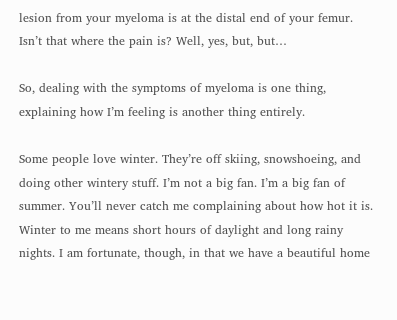lesion from your myeloma is at the distal end of your femur. Isn’t that where the pain is? Well, yes, but, but…

So, dealing with the symptoms of myeloma is one thing, explaining how I’m feeling is another thing entirely.

Some people love winter. They’re off skiing, snowshoeing, and doing other wintery stuff. I’m not a big fan. I’m a big fan of summer. You’ll never catch me complaining about how hot it is. Winter to me means short hours of daylight and long rainy nights. I am fortunate, though, in that we have a beautiful home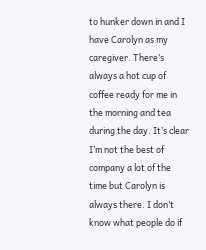to hunker down in and I have Carolyn as my caregiver. There’s always a hot cup of coffee ready for me in the morning and tea during the day. It’s clear I’m not the best of company a lot of the time but Carolyn is always there. I don’t know what people do if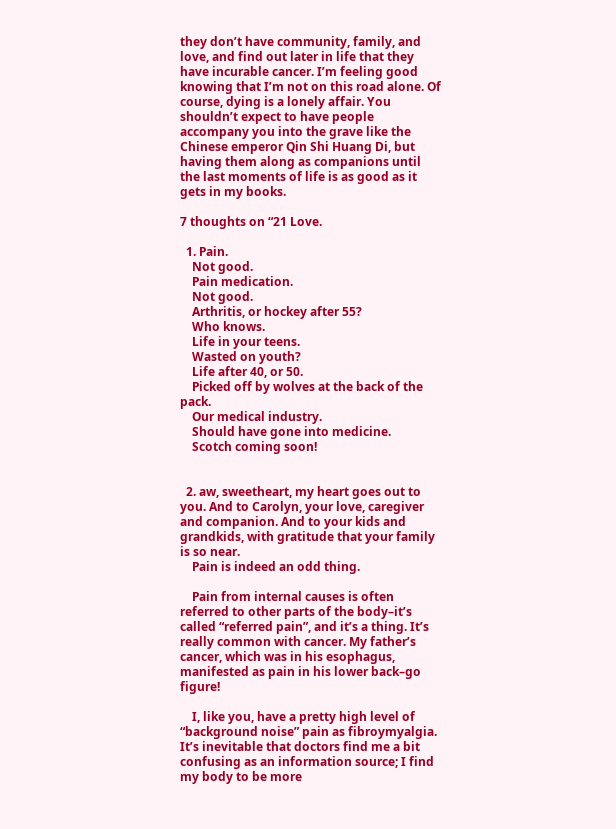they don’t have community, family, and love, and find out later in life that they have incurable cancer. I’m feeling good knowing that I’m not on this road alone. Of course, dying is a lonely affair. You shouldn’t expect to have people accompany you into the grave like the Chinese emperor Qin Shi Huang Di, but having them along as companions until the last moments of life is as good as it gets in my books.

7 thoughts on “21 Love.

  1. Pain.
    Not good.
    Pain medication.
    Not good.
    Arthritis, or hockey after 55?
    Who knows.
    Life in your teens.
    Wasted on youth?
    Life after 40, or 50.
    Picked off by wolves at the back of the pack.
    Our medical industry.
    Should have gone into medicine.
    Scotch coming soon!


  2. aw, sweetheart, my heart goes out to you. And to Carolyn, your love, caregiver and companion. And to your kids and grandkids, with gratitude that your family is so near.
    Pain is indeed an odd thing.

    Pain from internal causes is often referred to other parts of the body–it’s called “referred pain”, and it’s a thing. It’s really common with cancer. My father’s cancer, which was in his esophagus, manifested as pain in his lower back–go figure!

    I, like you, have a pretty high level of “background noise” pain as fibroymyalgia. It’s inevitable that doctors find me a bit confusing as an information source; I find my body to be more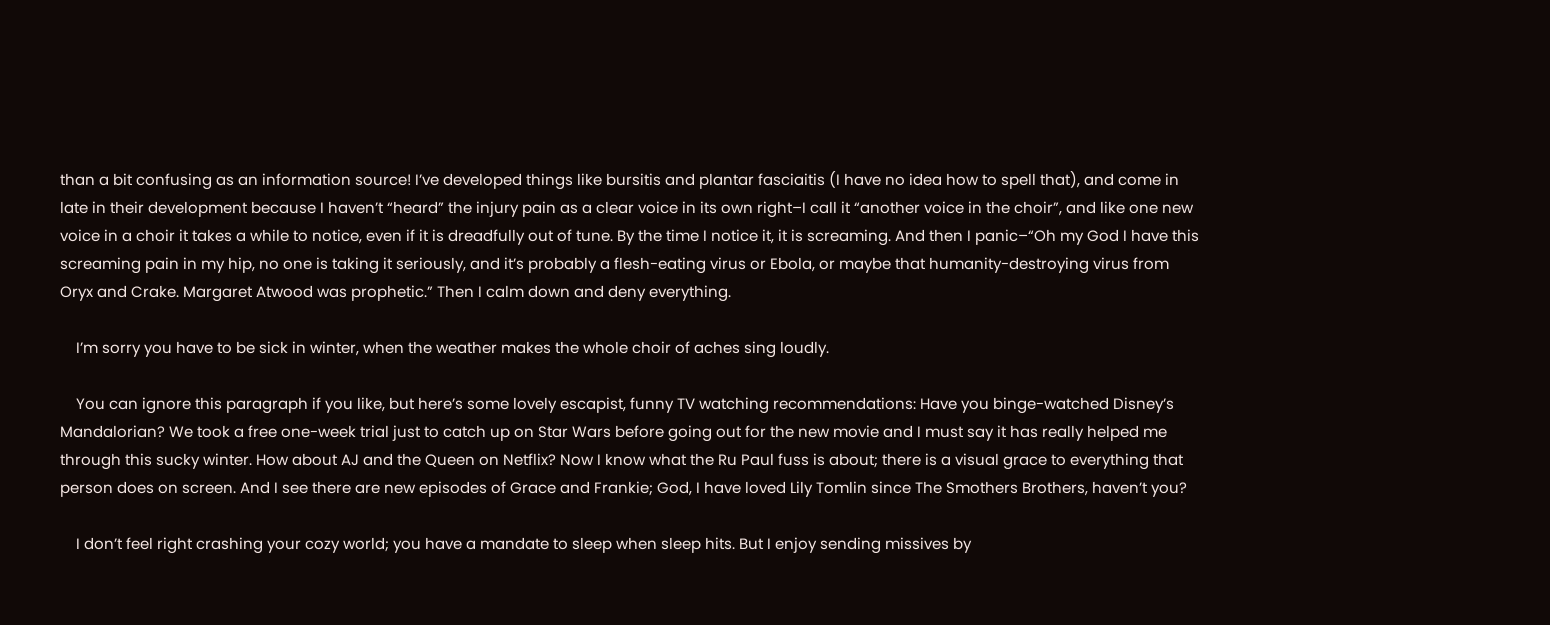than a bit confusing as an information source! I’ve developed things like bursitis and plantar fasciaitis (I have no idea how to spell that), and come in late in their development because I haven’t “heard” the injury pain as a clear voice in its own right–I call it “another voice in the choir”, and like one new voice in a choir it takes a while to notice, even if it is dreadfully out of tune. By the time I notice it, it is screaming. And then I panic–“Oh my God I have this screaming pain in my hip, no one is taking it seriously, and it’s probably a flesh-eating virus or Ebola, or maybe that humanity-destroying virus from Oryx and Crake. Margaret Atwood was prophetic.” Then I calm down and deny everything.

    I’m sorry you have to be sick in winter, when the weather makes the whole choir of aches sing loudly.

    You can ignore this paragraph if you like, but here’s some lovely escapist, funny TV watching recommendations: Have you binge-watched Disney’s Mandalorian? We took a free one-week trial just to catch up on Star Wars before going out for the new movie and I must say it has really helped me through this sucky winter. How about AJ and the Queen on Netflix? Now I know what the Ru Paul fuss is about; there is a visual grace to everything that person does on screen. And I see there are new episodes of Grace and Frankie; God, I have loved Lily Tomlin since The Smothers Brothers, haven’t you?

    I don’t feel right crashing your cozy world; you have a mandate to sleep when sleep hits. But I enjoy sending missives by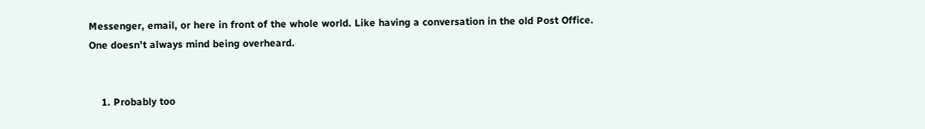Messenger, email, or here in front of the whole world. Like having a conversation in the old Post Office. One doesn’t always mind being overheard.


    1. Probably too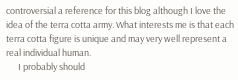controversial a reference for this blog although I love the idea of the terra cotta army. What interests me is that each terra cotta figure is unique and may very well represent a real individual human.
      I probably should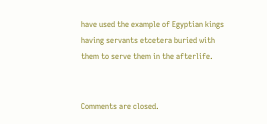have used the example of Egyptian kings having servants etcetera buried with them to serve them in the afterlife.


Comments are closed.